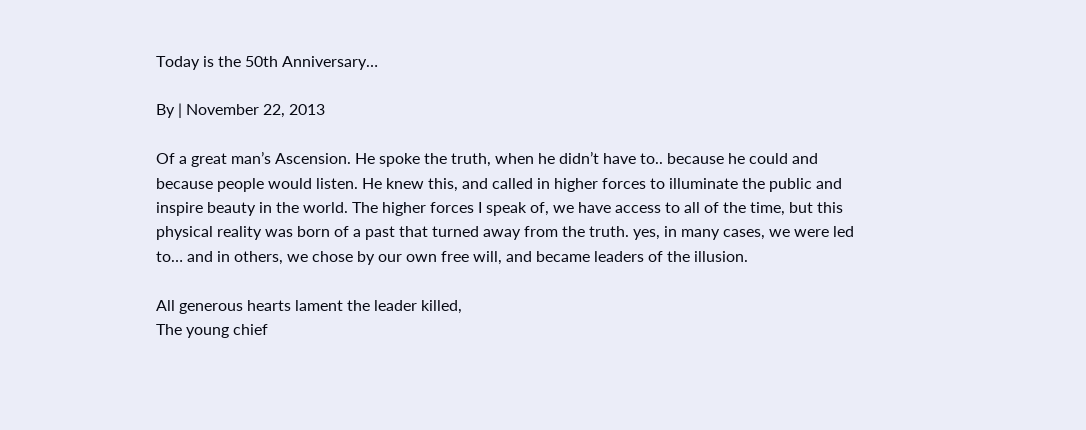Today is the 50th Anniversary…

By | November 22, 2013

Of a great man’s Ascension. He spoke the truth, when he didn’t have to.. because he could and because people would listen. He knew this, and called in higher forces to illuminate the public and inspire beauty in the world. The higher forces I speak of, we have access to all of the time, but this physical reality was born of a past that turned away from the truth. yes, in many cases, we were led to… and in others, we chose by our own free will, and became leaders of the illusion.

All generous hearts lament the leader killed,
The young chief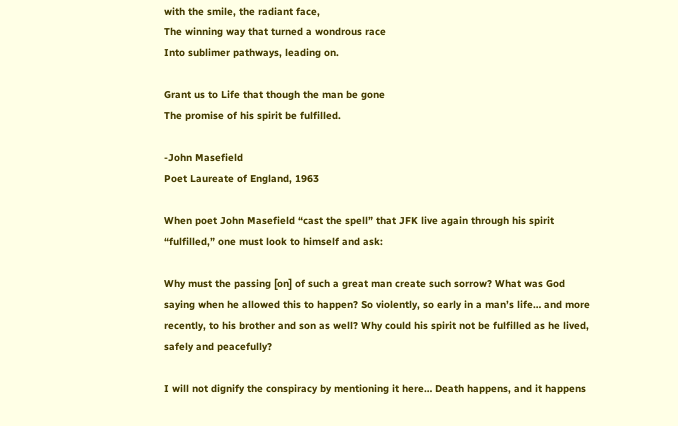with the smile, the radiant face,
The winning way that turned a wondrous race
Into sublimer pathways, leading on.

Grant us to Life that though the man be gone
The promise of his spirit be fulfilled.

-John Masefield
Poet Laureate of England, 1963

When poet John Masefield “cast the spell” that JFK live again through his spirit “fulfilled,” one must look to himself and ask:

Why must the passing [on] of such a great man create such sorrow? What was God saying when he allowed this to happen? So violently, so early in a man’s life… and more recently, to his brother and son as well? Why could his spirit not be fulfilled as he lived, safely and peacefully?

I will not dignify the conspiracy by mentioning it here… Death happens, and it happens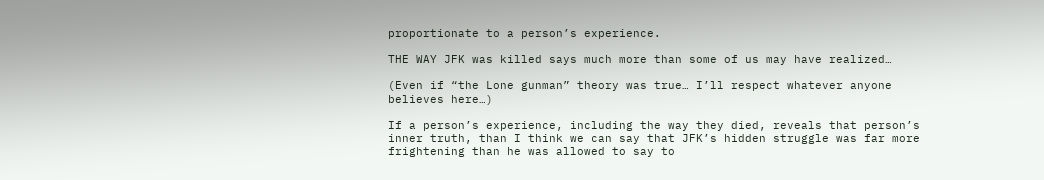proportionate to a person’s experience.

THE WAY JFK was killed says much more than some of us may have realized…

(Even if “the Lone gunman” theory was true… I’ll respect whatever anyone believes here…)

If a person’s experience, including the way they died, reveals that person’s inner truth, than I think we can say that JFK’s hidden struggle was far more frightening than he was allowed to say to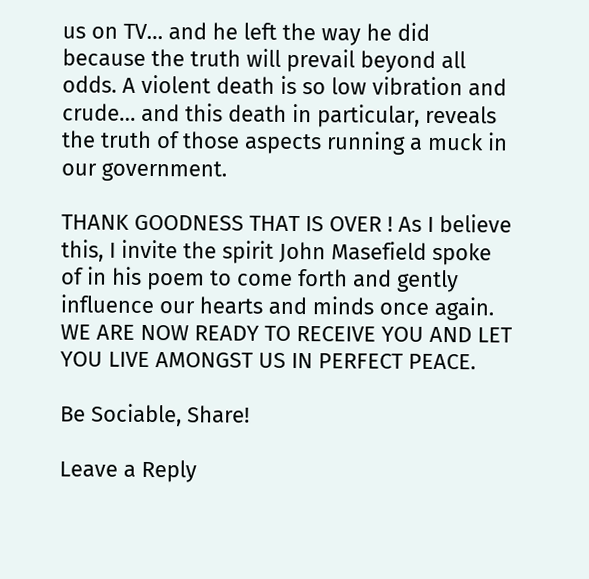us on TV… and he left the way he did because the truth will prevail beyond all odds. A violent death is so low vibration and crude… and this death in particular, reveals the truth of those aspects running a muck in our government.

THANK GOODNESS THAT IS OVER ! As I believe this, I invite the spirit John Masefield spoke of in his poem to come forth and gently influence our hearts and minds once again. WE ARE NOW READY TO RECEIVE YOU AND LET YOU LIVE AMONGST US IN PERFECT PEACE.

Be Sociable, Share!

Leave a Reply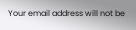Your email address will not be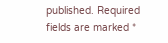published. Required fields are marked *